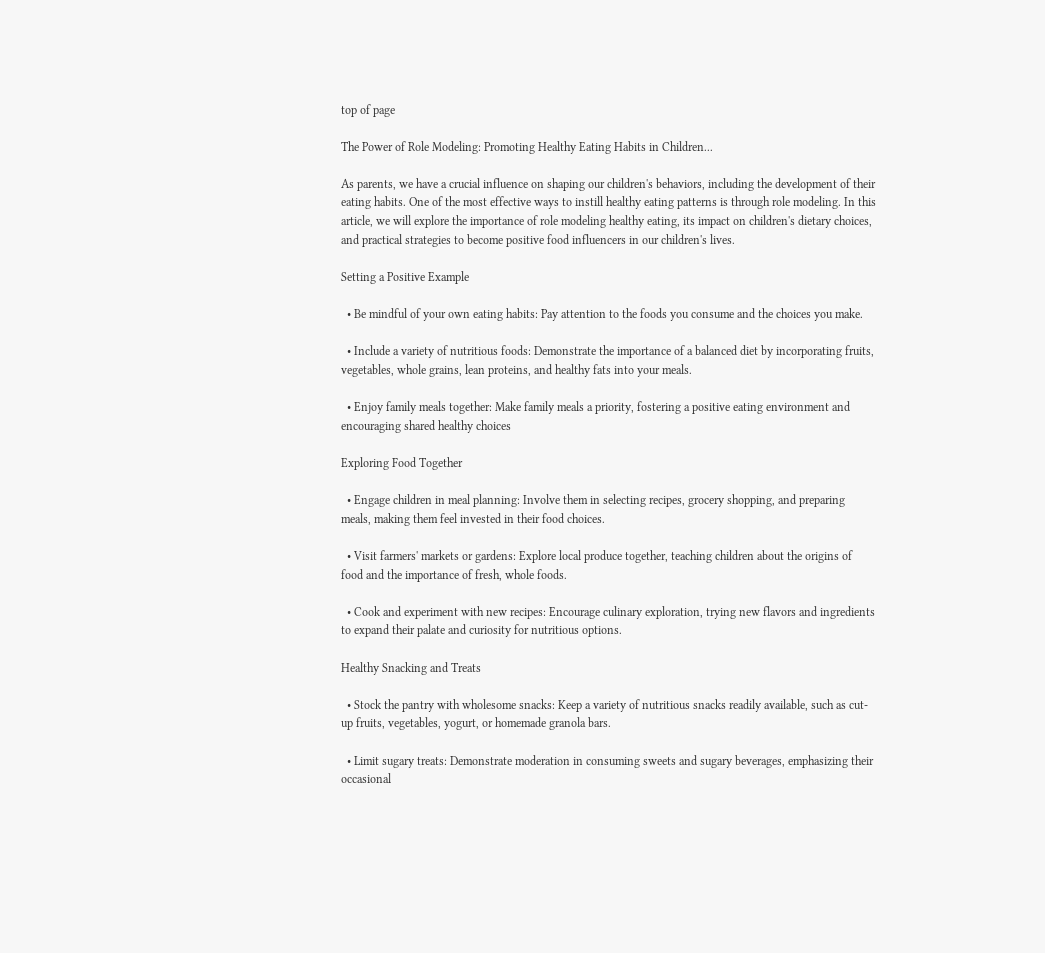top of page

The Power of Role Modeling: Promoting Healthy Eating Habits in Children...

As parents, we have a crucial influence on shaping our children's behaviors, including the development of their eating habits. One of the most effective ways to instill healthy eating patterns is through role modeling. In this article, we will explore the importance of role modeling healthy eating, its impact on children's dietary choices, and practical strategies to become positive food influencers in our children's lives.

Setting a Positive Example

  • Be mindful of your own eating habits: Pay attention to the foods you consume and the choices you make.

  • Include a variety of nutritious foods: Demonstrate the importance of a balanced diet by incorporating fruits, vegetables, whole grains, lean proteins, and healthy fats into your meals.

  • Enjoy family meals together: Make family meals a priority, fostering a positive eating environment and encouraging shared healthy choices

Exploring Food Together

  • Engage children in meal planning: Involve them in selecting recipes, grocery shopping, and preparing meals, making them feel invested in their food choices.

  • Visit farmers' markets or gardens: Explore local produce together, teaching children about the origins of food and the importance of fresh, whole foods.

  • Cook and experiment with new recipes: Encourage culinary exploration, trying new flavors and ingredients to expand their palate and curiosity for nutritious options.

Healthy Snacking and Treats

  • Stock the pantry with wholesome snacks: Keep a variety of nutritious snacks readily available, such as cut-up fruits, vegetables, yogurt, or homemade granola bars.

  • Limit sugary treats: Demonstrate moderation in consuming sweets and sugary beverages, emphasizing their occasional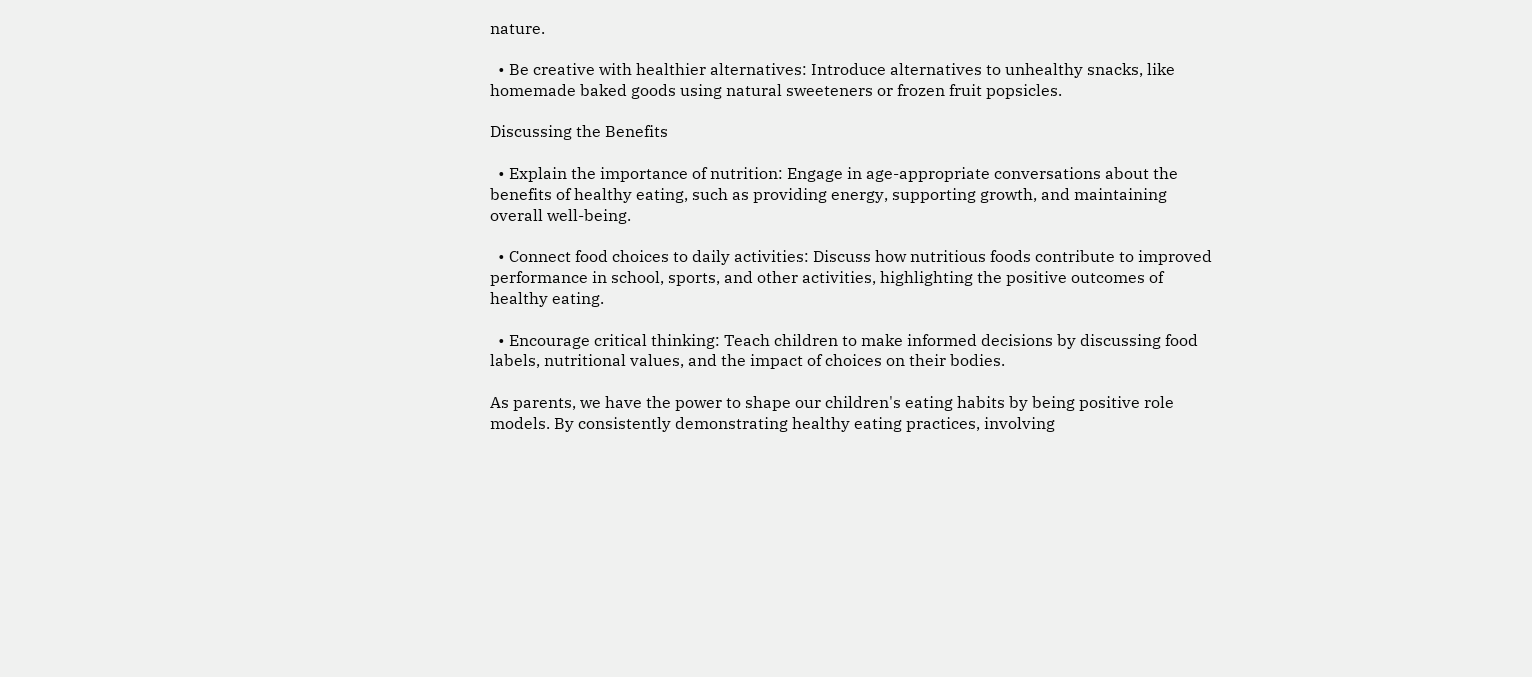nature.

  • Be creative with healthier alternatives: Introduce alternatives to unhealthy snacks, like homemade baked goods using natural sweeteners or frozen fruit popsicles.

Discussing the Benefits

  • Explain the importance of nutrition: Engage in age-appropriate conversations about the benefits of healthy eating, such as providing energy, supporting growth, and maintaining overall well-being.

  • Connect food choices to daily activities: Discuss how nutritious foods contribute to improved performance in school, sports, and other activities, highlighting the positive outcomes of healthy eating.

  • Encourage critical thinking: Teach children to make informed decisions by discussing food labels, nutritional values, and the impact of choices on their bodies.

As parents, we have the power to shape our children's eating habits by being positive role models. By consistently demonstrating healthy eating practices, involving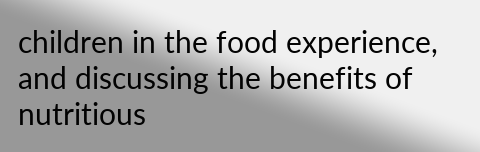children in the food experience, and discussing the benefits of nutritious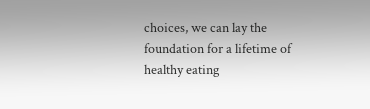choices, we can lay the foundation for a lifetime of healthy eating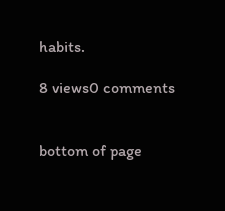habits.

8 views0 comments


bottom of page